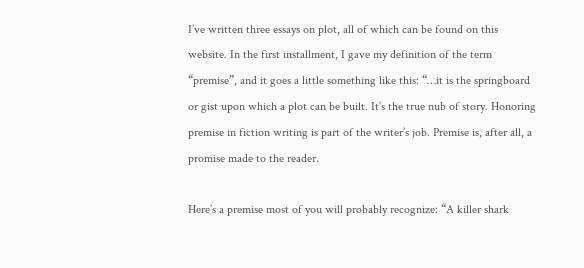I’ve written three essays on plot, all of which can be found on this website. In the first installment, I gave my definition of the term “premise”, and it goes a little something like this: “…it is the springboard or gist upon which a plot can be built. It’s the true nub of story. Honoring premise in fiction writing is part of the writer’s job. Premise is, after all, a promise made to the reader.

Here’s a premise most of you will probably recognize: “A killer shark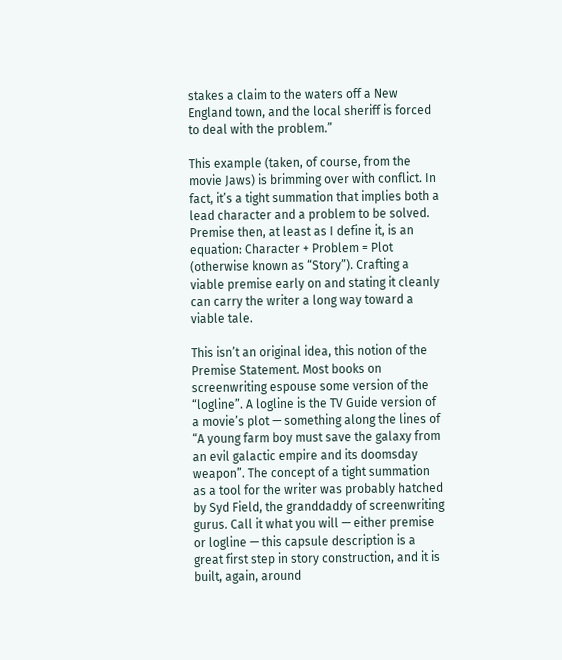stakes a claim to the waters off a New England town, and the local sheriff is forced to deal with the problem.”

This example (taken, of course, from the movie Jaws) is brimming over with conflict. In fact, it’s a tight summation that implies both a lead character and a problem to be solved. Premise then, at least as I define it, is an equation: Character + Problem = Plot (otherwise known as “Story”). Crafting a viable premise early on and stating it cleanly can carry the writer a long way toward a viable tale.

This isn’t an original idea, this notion of the Premise Statement. Most books on screenwriting espouse some version of the “logline”. A logline is the TV Guide version of a movie’s plot — something along the lines of “A young farm boy must save the galaxy from an evil galactic empire and its doomsday weapon”. The concept of a tight summation as a tool for the writer was probably hatched by Syd Field, the granddaddy of screenwriting gurus. Call it what you will — either premise or logline — this capsule description is a great first step in story construction, and it is built, again, around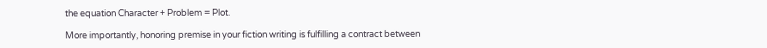the equation Character + Problem = Plot.

More importantly, honoring premise in your fiction writing is fulfilling a contract between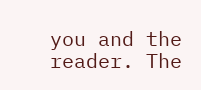you and the reader. The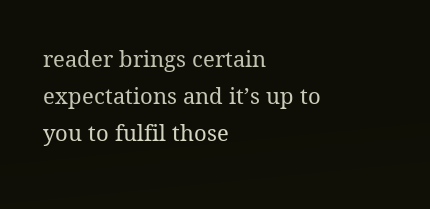reader brings certain expectations and it’s up to you to fulfil those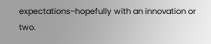expectations–hopefully with an innovation or two.